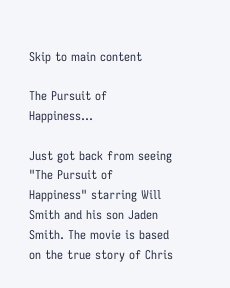Skip to main content

The Pursuit of Happiness...

Just got back from seeing "The Pursuit of Happiness" starring Will Smith and his son Jaden Smith. The movie is based on the true story of Chris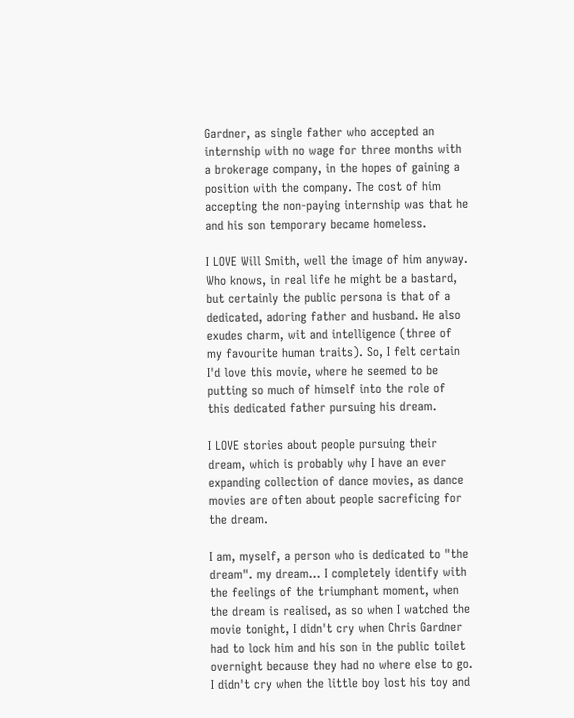Gardner, as single father who accepted an internship with no wage for three months with a brokerage company, in the hopes of gaining a position with the company. The cost of him accepting the non-paying internship was that he and his son temporary became homeless.

I LOVE Will Smith, well the image of him anyway. Who knows, in real life he might be a bastard, but certainly the public persona is that of a dedicated, adoring father and husband. He also exudes charm, wit and intelligence (three of my favourite human traits). So, I felt certain I'd love this movie, where he seemed to be putting so much of himself into the role of this dedicated father pursuing his dream.

I LOVE stories about people pursuing their dream, which is probably why I have an ever expanding collection of dance movies, as dance movies are often about people sacreficing for the dream.

I am, myself, a person who is dedicated to "the dream". my dream... I completely identify with the feelings of the triumphant moment, when the dream is realised, as so when I watched the movie tonight, I didn't cry when Chris Gardner had to lock him and his son in the public toilet overnight because they had no where else to go. I didn't cry when the little boy lost his toy and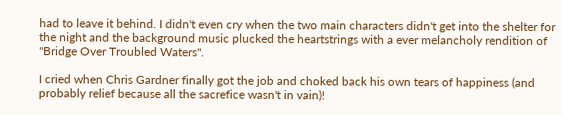had to leave it behind. I didn't even cry when the two main characters didn't get into the shelter for the night and the background music plucked the heartstrings with a ever melancholy rendition of "Bridge Over Troubled Waters".

I cried when Chris Gardner finally got the job and choked back his own tears of happiness (and probably relief because all the sacrefice wasn't in vain)!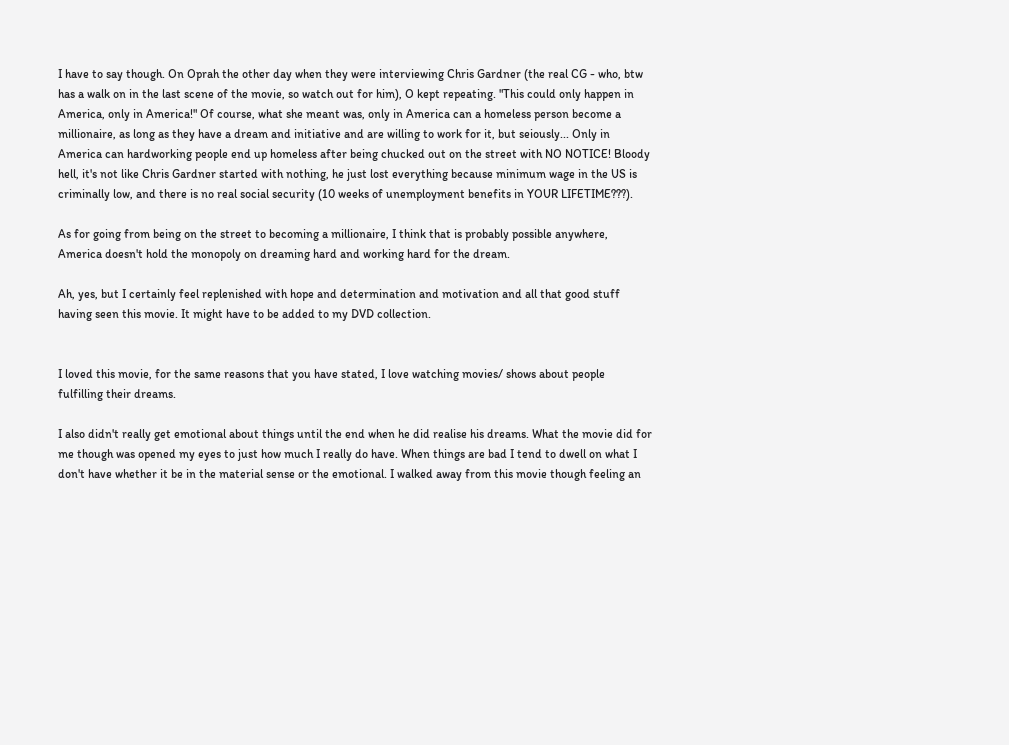I have to say though. On Oprah the other day when they were interviewing Chris Gardner (the real CG - who, btw has a walk on in the last scene of the movie, so watch out for him), O kept repeating. "This could only happen in America, only in America!" Of course, what she meant was, only in America can a homeless person become a millionaire, as long as they have a dream and initiative and are willing to work for it, but seiously... Only in America can hardworking people end up homeless after being chucked out on the street with NO NOTICE! Bloody hell, it's not like Chris Gardner started with nothing, he just lost everything because minimum wage in the US is criminally low, and there is no real social security (10 weeks of unemployment benefits in YOUR LIFETIME???).

As for going from being on the street to becoming a millionaire, I think that is probably possible anywhere, America doesn't hold the monopoly on dreaming hard and working hard for the dream.

Ah, yes, but I certainly feel replenished with hope and determination and motivation and all that good stuff having seen this movie. It might have to be added to my DVD collection.


I loved this movie, for the same reasons that you have stated, I love watching movies/ shows about people fulfilling their dreams.

I also didn't really get emotional about things until the end when he did realise his dreams. What the movie did for me though was opened my eyes to just how much I really do have. When things are bad I tend to dwell on what I don't have whether it be in the material sense or the emotional. I walked away from this movie though feeling an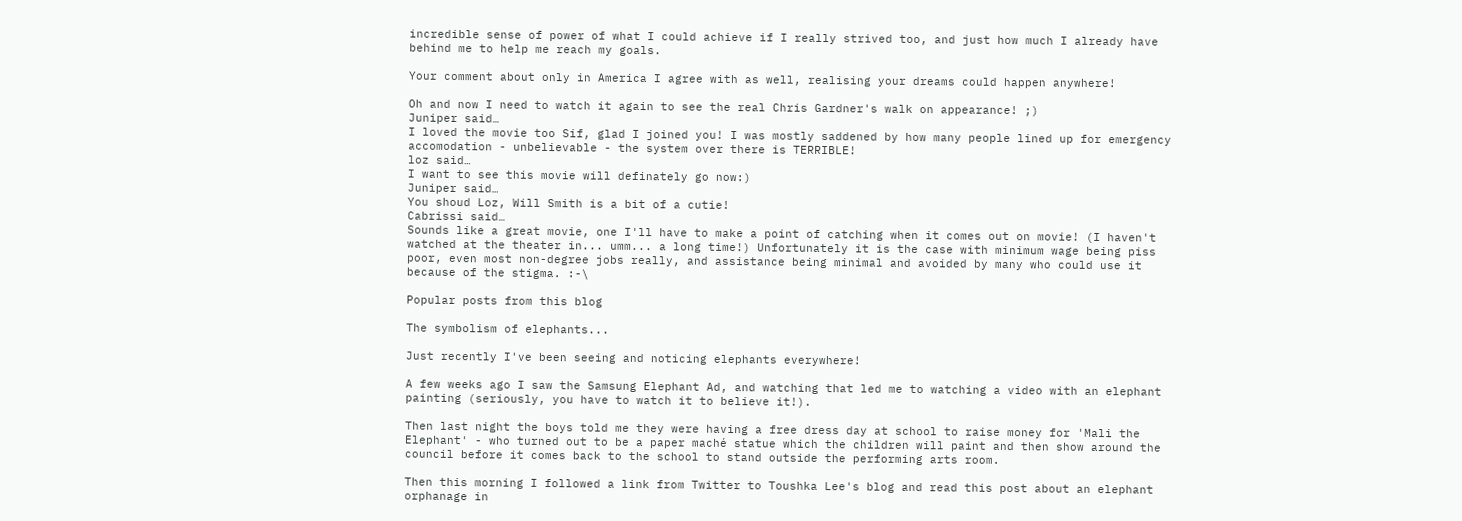incredible sense of power of what I could achieve if I really strived too, and just how much I already have behind me to help me reach my goals.

Your comment about only in America I agree with as well, realising your dreams could happen anywhere!

Oh and now I need to watch it again to see the real Chris Gardner's walk on appearance! ;)
Juniper said…
I loved the movie too Sif, glad I joined you! I was mostly saddened by how many people lined up for emergency accomodation - unbelievable - the system over there is TERRIBLE!
loz said…
I want to see this movie will definately go now:)
Juniper said…
You shoud Loz, Will Smith is a bit of a cutie!
Cabrissi said…
Sounds like a great movie, one I'll have to make a point of catching when it comes out on movie! (I haven't watched at the theater in... umm... a long time!) Unfortunately it is the case with minimum wage being piss poor, even most non-degree jobs really, and assistance being minimal and avoided by many who could use it because of the stigma. :-\

Popular posts from this blog

The symbolism of elephants...

Just recently I've been seeing and noticing elephants everywhere!

A few weeks ago I saw the Samsung Elephant Ad, and watching that led me to watching a video with an elephant painting (seriously, you have to watch it to believe it!).

Then last night the boys told me they were having a free dress day at school to raise money for 'Mali the Elephant' - who turned out to be a paper maché statue which the children will paint and then show around the council before it comes back to the school to stand outside the performing arts room.

Then this morning I followed a link from Twitter to Toushka Lee's blog and read this post about an elephant orphanage in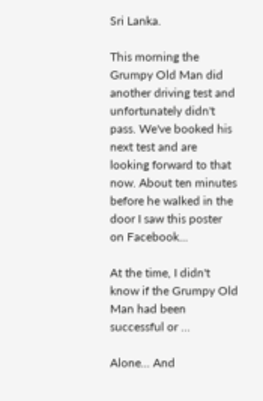Sri Lanka.

This morning the Grumpy Old Man did another driving test and unfortunately didn't pass. We've booked his next test and are looking forward to that now. About ten minutes before he walked in the door I saw this poster on Facebook...

At the time, I didn't know if the Grumpy Old Man had been successful or …

Alone... And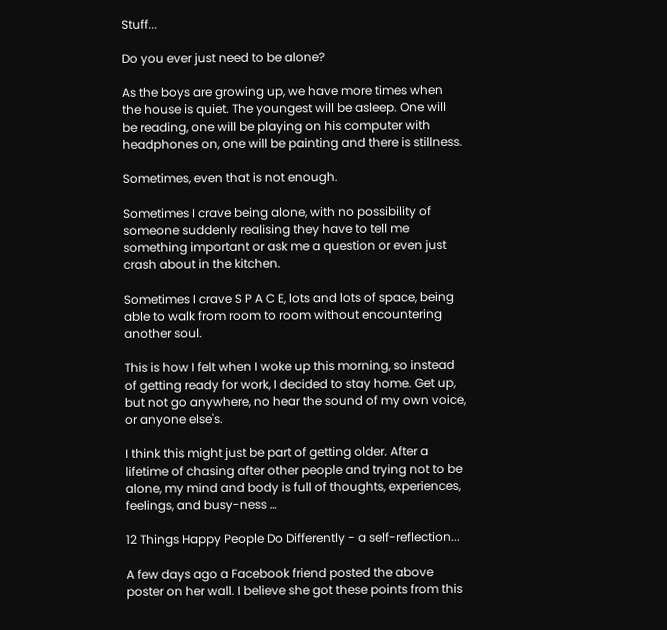Stuff...

Do you ever just need to be alone?

As the boys are growing up, we have more times when the house is quiet. The youngest will be asleep. One will be reading, one will be playing on his computer with headphones on, one will be painting and there is stillness.

Sometimes, even that is not enough.

Sometimes I crave being alone, with no possibility of someone suddenly realising they have to tell me something important or ask me a question or even just crash about in the kitchen.

Sometimes I crave S P A C E, lots and lots of space, being able to walk from room to room without encountering another soul.

This is how I felt when I woke up this morning, so instead of getting ready for work, I decided to stay home. Get up, but not go anywhere, no hear the sound of my own voice, or anyone else's.

I think this might just be part of getting older. After a lifetime of chasing after other people and trying not to be alone, my mind and body is full of thoughts, experiences, feelings, and busy-ness …

12 Things Happy People Do Differently - a self-reflection...

A few days ago a Facebook friend posted the above poster on her wall. I believe she got these points from this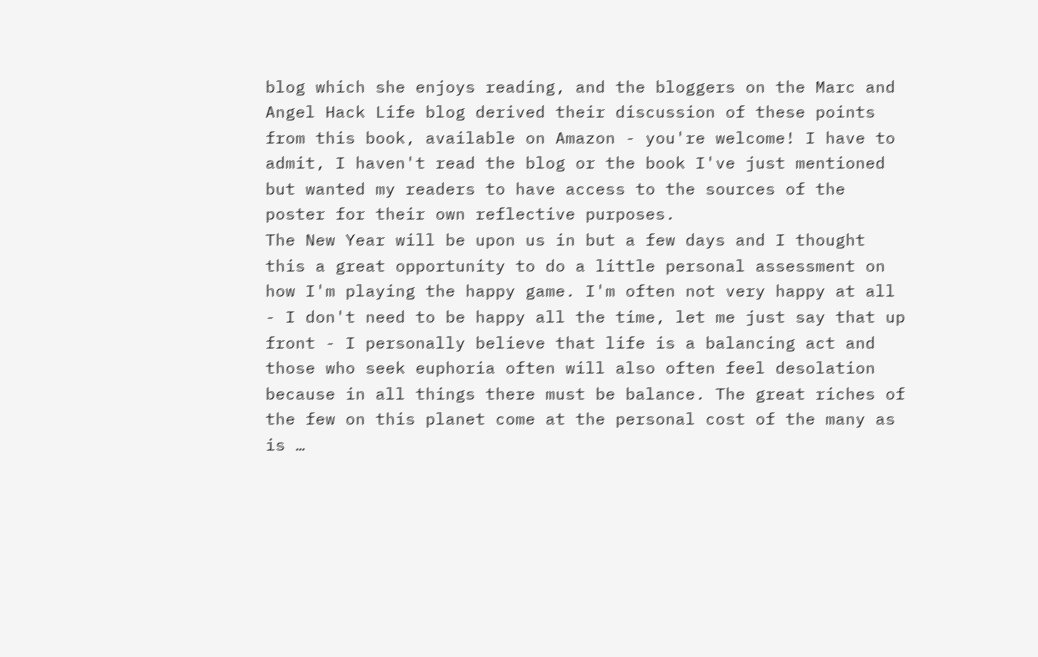blog which she enjoys reading, and the bloggers on the Marc and Angel Hack Life blog derived their discussion of these points from this book, available on Amazon - you're welcome! I have to admit, I haven't read the blog or the book I've just mentioned but wanted my readers to have access to the sources of the poster for their own reflective purposes.
The New Year will be upon us in but a few days and I thought this a great opportunity to do a little personal assessment on how I'm playing the happy game. I'm often not very happy at all - I don't need to be happy all the time, let me just say that up front - I personally believe that life is a balancing act and those who seek euphoria often will also often feel desolation because in all things there must be balance. The great riches of the few on this planet come at the personal cost of the many as is …